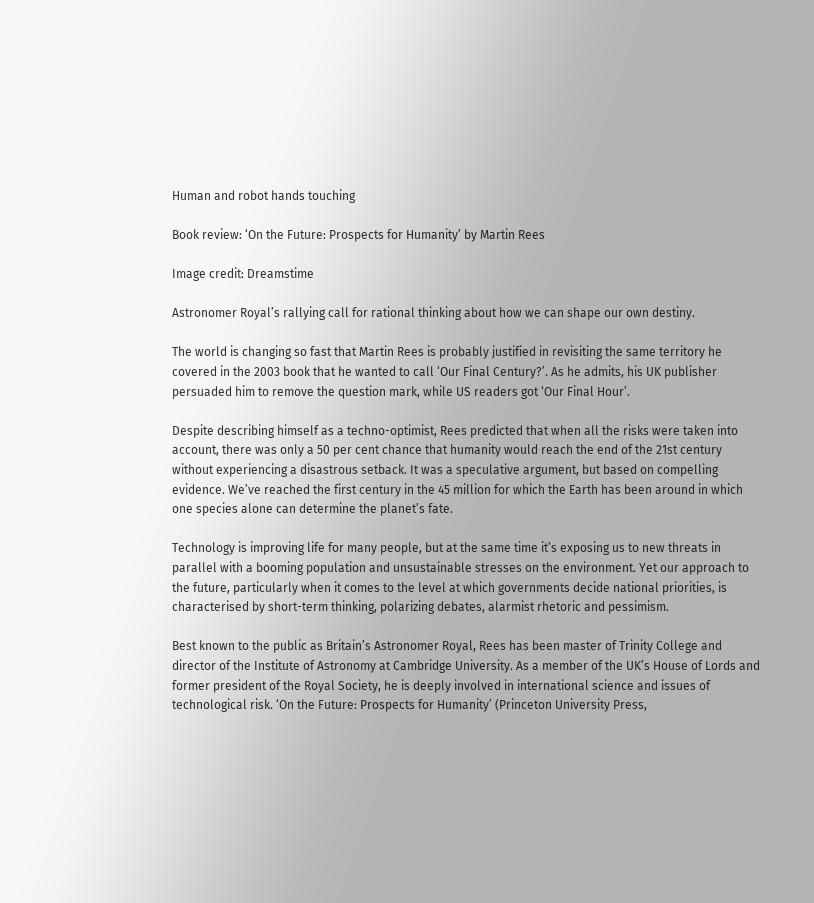Human and robot hands touching

Book review: ‘On the Future: Prospects for Humanity’ by Martin Rees

Image credit: Dreamstime

Astronomer Royal’s rallying call for rational thinking about how we can shape our own destiny.

The world is changing so fast that Martin Rees is probably justified in revisiting the same territory he covered in the 2003 book that he wanted to call ‘Our Final Century?’. As he admits, his UK publisher persuaded him to remove the question mark, while US readers got ‘Our Final Hour’.

Despite describing himself as a techno-optimist, Rees predicted that when all the risks were taken into account, there was only a 50 per cent chance that humanity would reach the end of the 21st century without experiencing a disastrous setback. It was a speculative argument, but based on compelling evidence. We’ve reached the first century in the 45 million for which the Earth has been around in which one species alone can determine the planet’s fate.

Technology is improving life for many people, but at the same time it’s exposing us to new threats in parallel with a booming population and unsustainable stresses on the environment. Yet our approach to the future, particularly when it comes to the level at which governments decide national priorities, is characterised by short-term thinking, polarizing debates, alarmist rhetoric and pessimism.

Best known to the public as Britain’s Astronomer Royal, Rees has been master of Trinity College and director of the Institute of Astronomy at Cambridge University. As a member of the UK’s House of Lords and former president of the Royal Society, he is deeply involved in international science and issues of technological risk. ‘On the Future: Prospects for Humanity’ (Princeton University Press,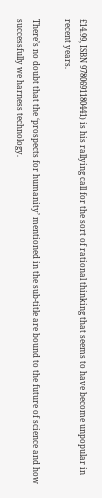£14.99, ISBN 9780691180441) is his rallying call for the sort of rational thinking that seems to have become unpopular in recent years.

There’s no doubt that the ‘prospects for humanity’ mentioned in the sub-title are bound to the future of science and how successfully we harness technology.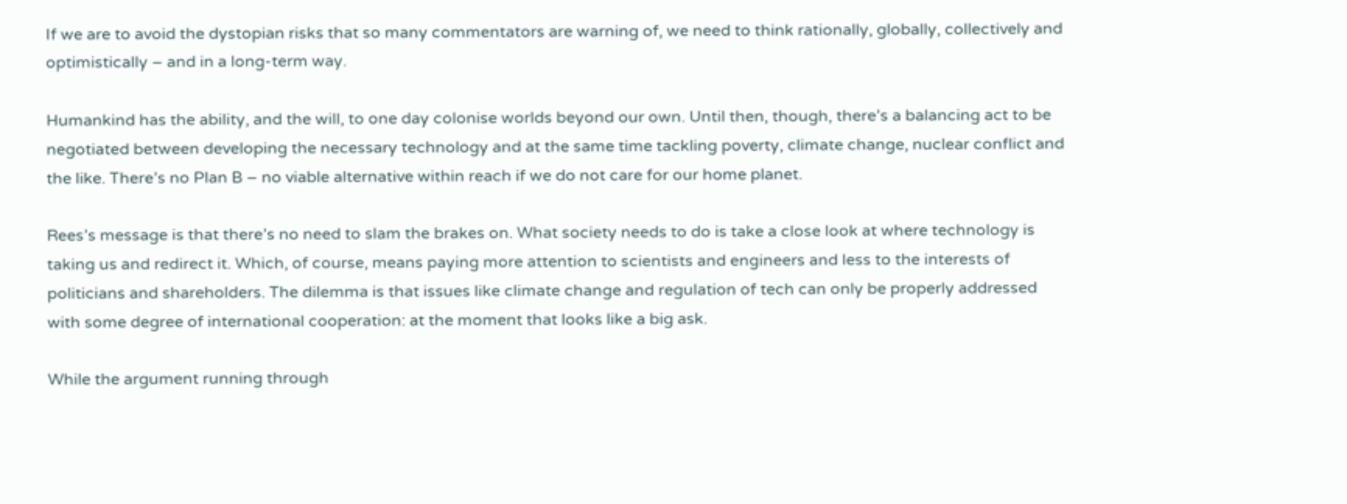If we are to avoid the dystopian risks that so many commentators are warning of, we need to think rationally, globally, collectively and optimistically – and in a long-term way.

Humankind has the ability, and the will, to one day colonise worlds beyond our own. Until then, though, there’s a balancing act to be negotiated between developing the necessary technology and at the same time tackling poverty, climate change, nuclear conflict and the like. There’s no Plan B – no viable alternative within reach if we do not care for our home planet.

Rees’s message is that there’s no need to slam the brakes on. What society needs to do is take a close look at where technology is taking us and redirect it. Which, of course, means paying more attention to scientists and engineers and less to the interests of politicians and shareholders. The dilemma is that issues like climate change and regulation of tech can only be properly addressed with some degree of international cooperation: at the moment that looks like a big ask.

While the argument running through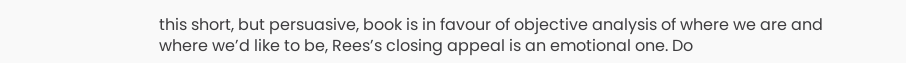this short, but persuasive, book is in favour of objective analysis of where we are and where we’d like to be, Rees’s closing appeal is an emotional one. Do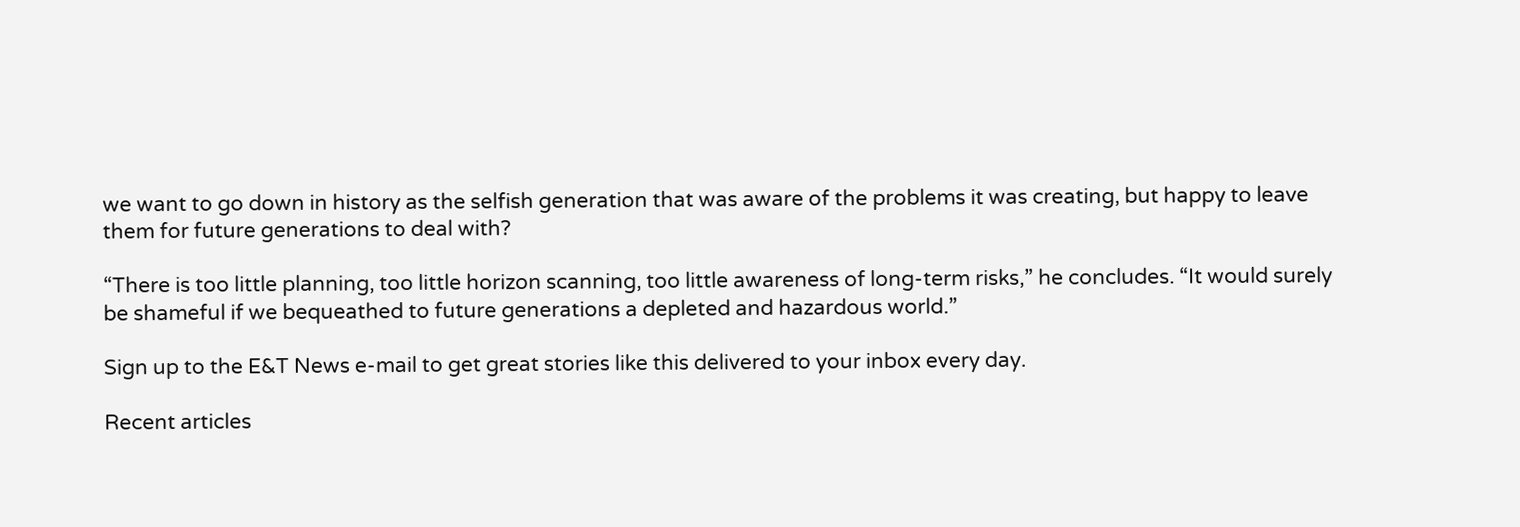we want to go down in history as the selfish generation that was aware of the problems it was creating, but happy to leave them for future generations to deal with?

“There is too little planning, too little horizon scanning, too little awareness of long-term risks,” he concludes. “It would surely be shameful if we bequeathed to future generations a depleted and hazardous world.”

Sign up to the E&T News e-mail to get great stories like this delivered to your inbox every day.

Recent articles